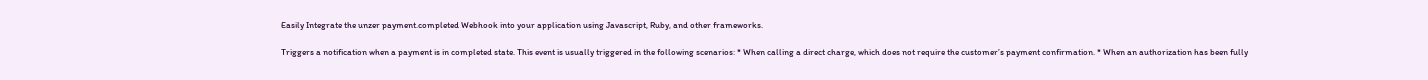Easily Integrate the unzer payment.completed Webhook into your application using Javascript, Ruby, and other frameworks.

Triggers a notification when a payment is in completed state. This event is usually triggered in the following scenarios: * When calling a direct charge, which does not require the customer’s payment confirmation. * When an authorization has been fully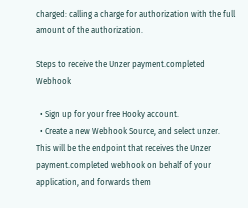charged: calling a charge for authorization with the full amount of the authorization.

Steps to receive the Unzer payment.completed Webhook

  • Sign up for your free Hooky account.
  • Create a new Webhook Source, and select unzer. This will be the endpoint that receives the Unzer payment.completed webhook on behalf of your application, and forwards them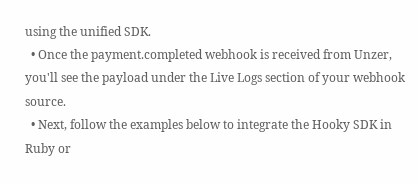using the unified SDK.
  • Once the payment.completed webhook is received from Unzer, you'll see the payload under the Live Logs section of your webhook source.
  • Next, follow the examples below to integrate the Hooky SDK in Ruby or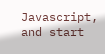Javascript, and start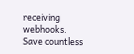receiving webhooks.
Save countless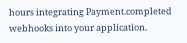hours integrating Payment.completed webhooks into your application.